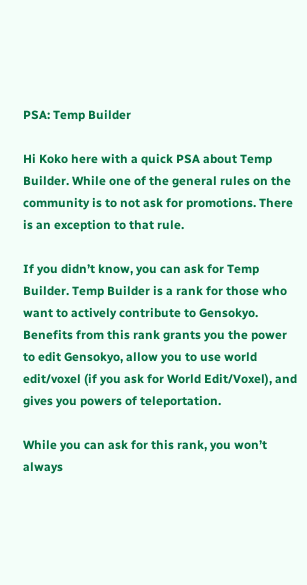PSA: Temp Builder

Hi Koko here with a quick PSA about Temp Builder. While one of the general rules on the community is to not ask for promotions. There is an exception to that rule.

If you didn’t know, you can ask for Temp Builder. Temp Builder is a rank for those who want to actively contribute to Gensokyo. Benefits from this rank grants you the power to edit Gensokyo, allow you to use world edit/voxel (if you ask for World Edit/Voxel), and gives you powers of teleportation.

While you can ask for this rank, you won’t always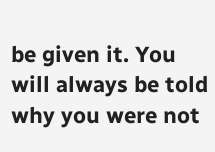be given it. You will always be told why you were not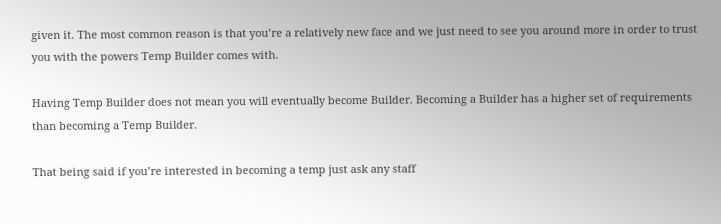given it. The most common reason is that you’re a relatively new face and we just need to see you around more in order to trust you with the powers Temp Builder comes with.

Having Temp Builder does not mean you will eventually become Builder. Becoming a Builder has a higher set of requirements than becoming a Temp Builder.

That being said if you’re interested in becoming a temp just ask any staff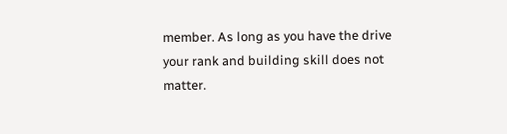member. As long as you have the drive your rank and building skill does not matter.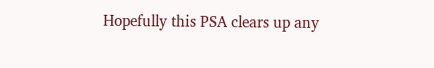Hopefully this PSA clears up any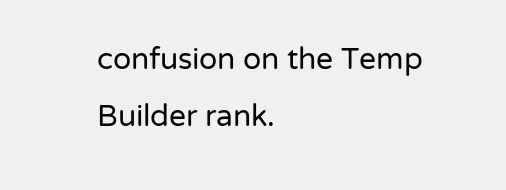confusion on the Temp Builder rank.